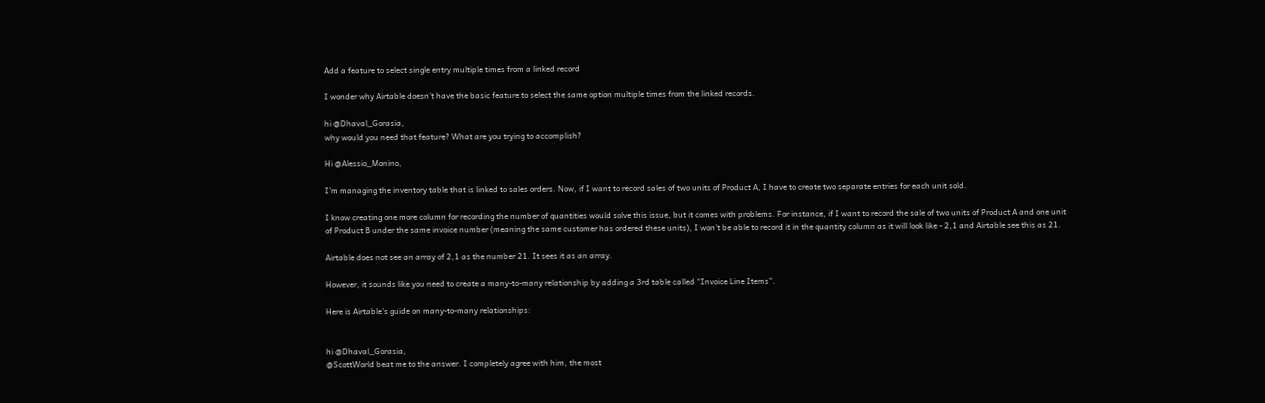Add a feature to select single entry multiple times from a linked record

I wonder why Airtable doesn’t have the basic feature to select the same option multiple times from the linked records.

hi @Dhaval_Gorasia,
why would you need that feature? What are you trying to accomplish?

Hi @Alessio_Monino,

I’m managing the inventory table that is linked to sales orders. Now, if I want to record sales of two units of Product A, I have to create two separate entries for each unit sold.

I know creating one more column for recording the number of quantities would solve this issue, but it comes with problems. For instance, if I want to record the sale of two units of Product A and one unit of Product B under the same invoice number (meaning the same customer has ordered these units), I won’t be able to record it in the quantity column as it will look like - 2,1 and Airtable see this as 21.

Airtable does not see an array of 2,1 as the number 21. It sees it as an array.

However, it sounds like you need to create a many-to-many relationship by adding a 3rd table called “Invoice Line Items”.

Here is Airtable’s guide on many-to-many relationships:


hi @Dhaval_Gorasia,
@ScottWorld beat me to the answer. I completely agree with him, the most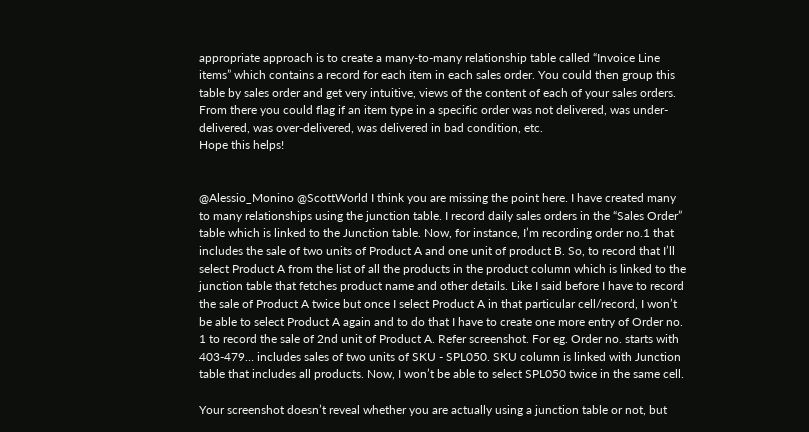appropriate approach is to create a many-to-many relationship table called “Invoice Line items” which contains a record for each item in each sales order. You could then group this table by sales order and get very intuitive, views of the content of each of your sales orders. From there you could flag if an item type in a specific order was not delivered, was under-delivered, was over-delivered, was delivered in bad condition, etc.
Hope this helps!


@Alessio_Monino @ScottWorld I think you are missing the point here. I have created many to many relationships using the junction table. I record daily sales orders in the “Sales Order” table which is linked to the Junction table. Now, for instance, I’m recording order no.1 that includes the sale of two units of Product A and one unit of product B. So, to record that I’ll select Product A from the list of all the products in the product column which is linked to the junction table that fetches product name and other details. Like I said before I have to record the sale of Product A twice but once I select Product A in that particular cell/record, I won’t be able to select Product A again and to do that I have to create one more entry of Order no. 1 to record the sale of 2nd unit of Product A. Refer screenshot. For eg. Order no. starts with 403-479… includes sales of two units of SKU - SPL050. SKU column is linked with Junction table that includes all products. Now, I won’t be able to select SPL050 twice in the same cell.

Your screenshot doesn’t reveal whether you are actually using a junction table or not, but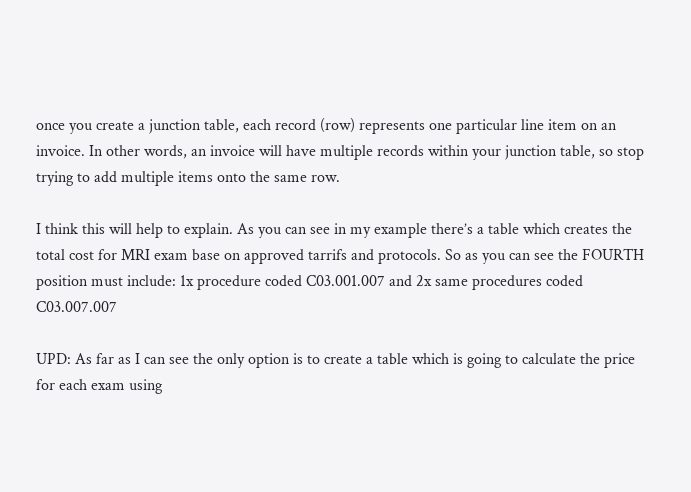once you create a junction table, each record (row) represents one particular line item on an invoice. In other words, an invoice will have multiple records within your junction table, so stop trying to add multiple items onto the same row.

I think this will help to explain. As you can see in my example there’s a table which creates the total cost for MRI exam base on approved tarrifs and protocols. So as you can see the FOURTH position must include: 1x procedure coded C03.001.007 and 2x same procedures coded C03.007.007

UPD: As far as I can see the only option is to create a table which is going to calculate the price for each exam using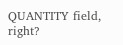QUANTITY field, right?